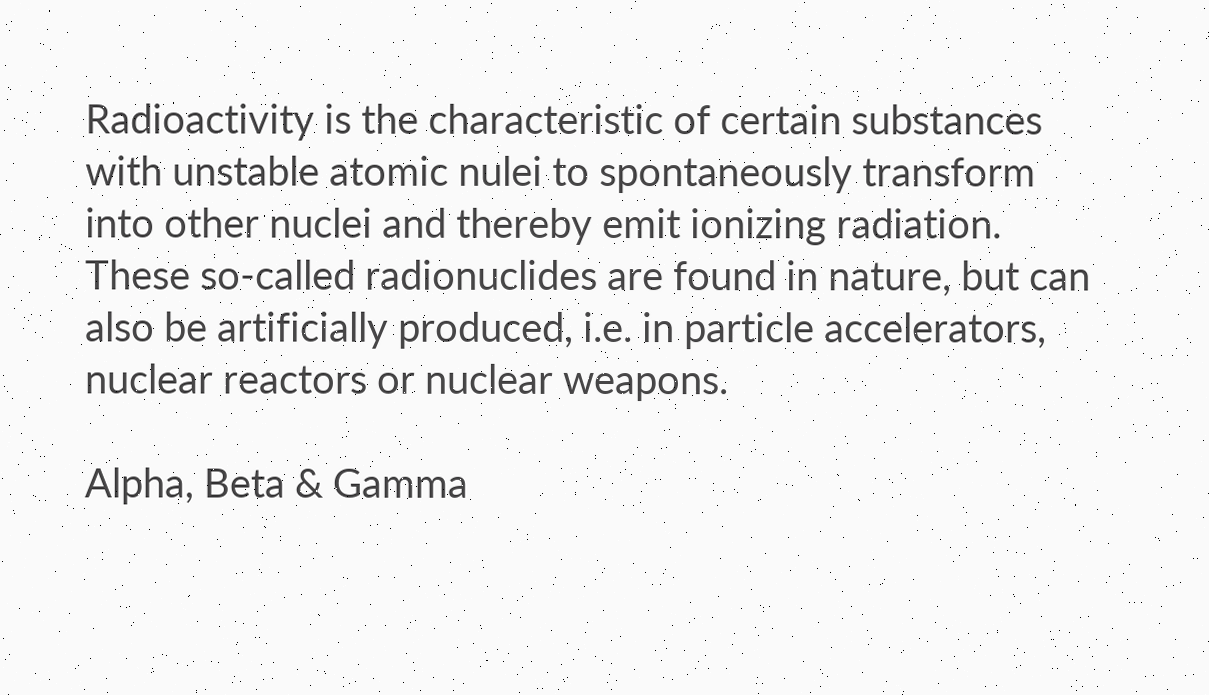Radioactivity is the characteristic of certain substances with unstable atomic nulei to spontaneously transform into other nuclei and thereby emit ionizing radiation. These so-called radionuclides are found in nature, but can also be artificially produced, i.e. in particle accelerators, nuclear reactors or nuclear weapons.

Alpha, Beta & Gamma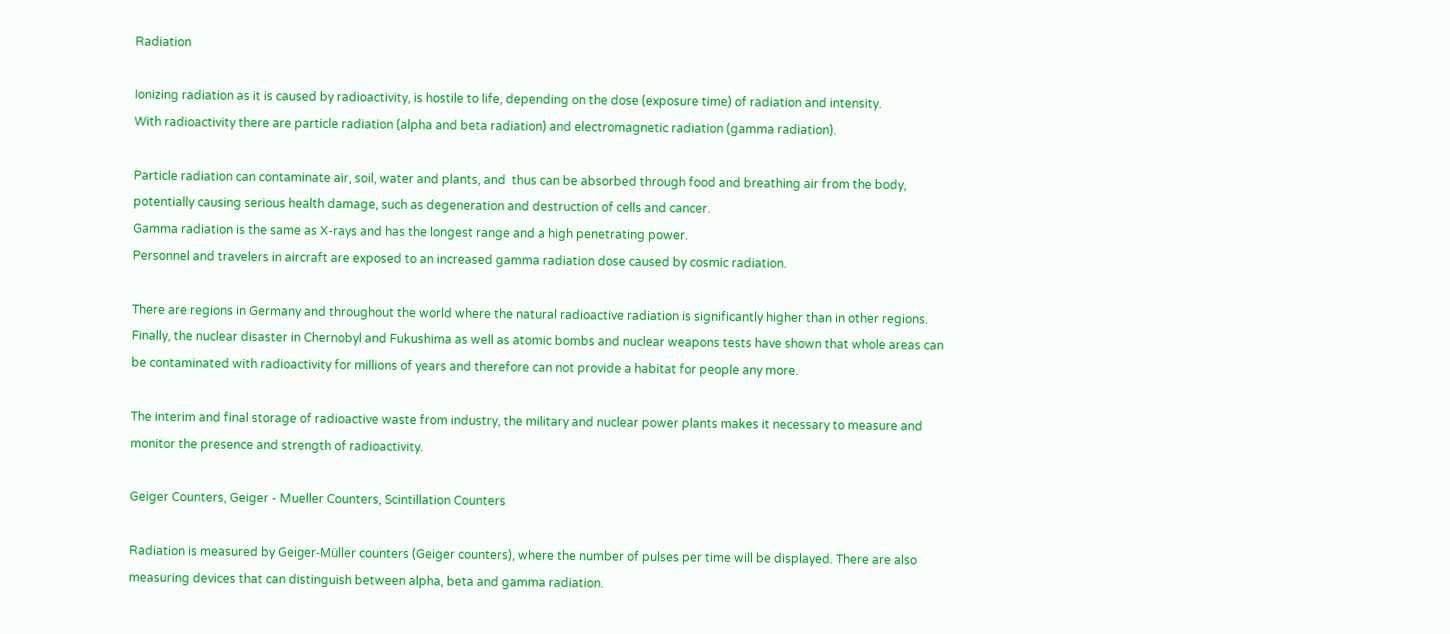Radiation

Ionizing radiation as it is caused by radioactivity, is hostile to life, depending on the dose (exposure time) of radiation and intensity.
With radioactivity there are particle radiation (alpha and beta radiation) and electromagnetic radiation (gamma radiation).

Particle radiation can contaminate air, soil, water and plants, and  thus can be absorbed through food and breathing air from the body, potentially causing serious health damage, such as degeneration and destruction of cells and cancer.
Gamma radiation is the same as X-rays and has the longest range and a high penetrating power.
Personnel and travelers in aircraft are exposed to an increased gamma radiation dose caused by cosmic radiation.

There are regions in Germany and throughout the world where the natural radioactive radiation is significantly higher than in other regions.
Finally, the nuclear disaster in Chernobyl and Fukushima as well as atomic bombs and nuclear weapons tests have shown that whole areas can be contaminated with radioactivity for millions of years and therefore can not provide a habitat for people any more.

The interim and final storage of radioactive waste from industry, the military and nuclear power plants makes it necessary to measure and monitor the presence and strength of radioactivity.

Geiger Counters, Geiger - Mueller Counters, Scintillation Counters

Radiation is measured by Geiger-Müller counters (Geiger counters), where the number of pulses per time will be displayed. There are also measuring devices that can distinguish between alpha, beta and gamma radiation.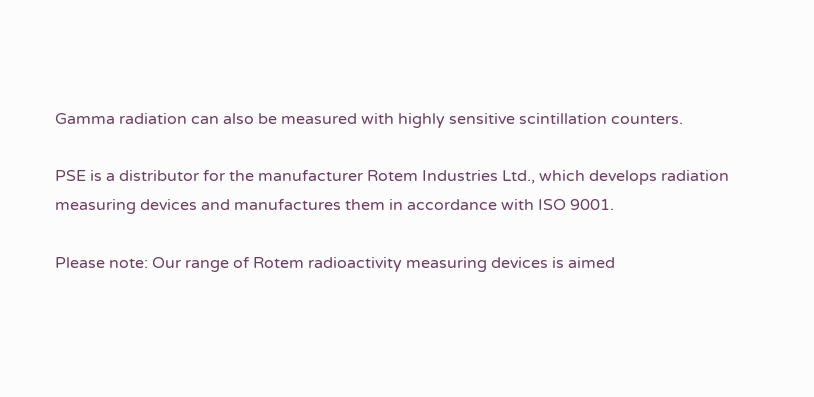Gamma radiation can also be measured with highly sensitive scintillation counters.

PSE is a distributor for the manufacturer Rotem Industries Ltd., which develops radiation measuring devices and manufactures them in accordance with ISO 9001.

Please note: Our range of Rotem radioactivity measuring devices is aimed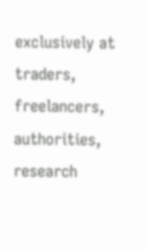exclusively at traders, freelancers, authorities, research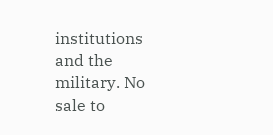institutions and the military. No sale to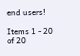end users!

Items 1 - 20 of 20